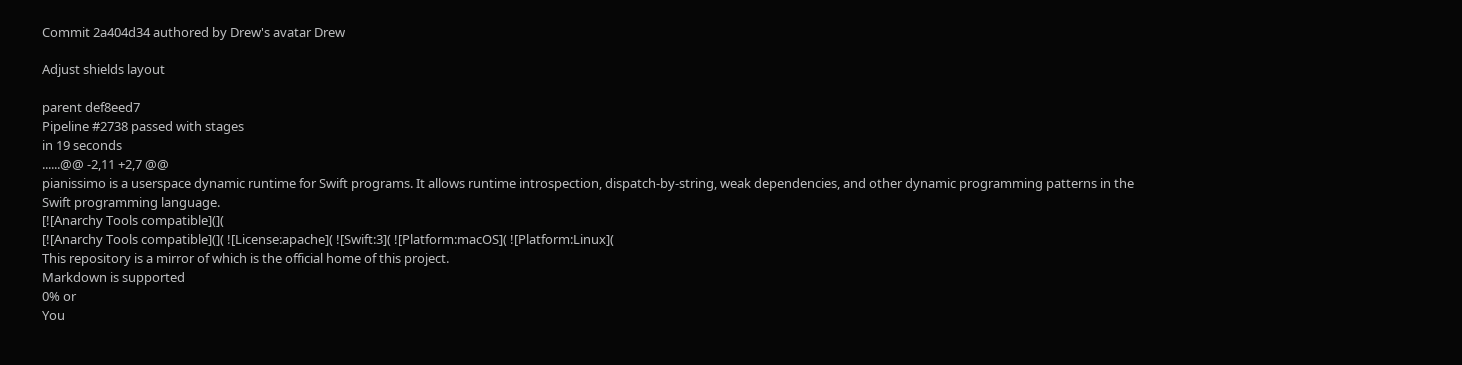Commit 2a404d34 authored by Drew's avatar Drew

Adjust shields layout

parent def8eed7
Pipeline #2738 passed with stages
in 19 seconds
......@@ -2,11 +2,7 @@
pianissimo is a userspace dynamic runtime for Swift programs. It allows runtime introspection, dispatch-by-string, weak dependencies, and other dynamic programming patterns in the Swift programming language.
[![Anarchy Tools compatible](](
[![Anarchy Tools compatible](]( ![License:apache]( ![Swift:3]( ![Platform:macOS]( ![Platform:Linux](
This repository is a mirror of which is the official home of this project.
Markdown is supported
0% or
You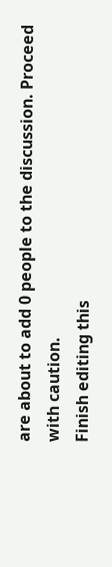are about to add 0 people to the discussion. Proceed with caution.
Finish editing this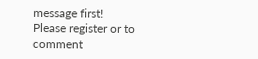message first!
Please register or to comment